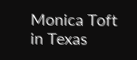Monica Toft in Texas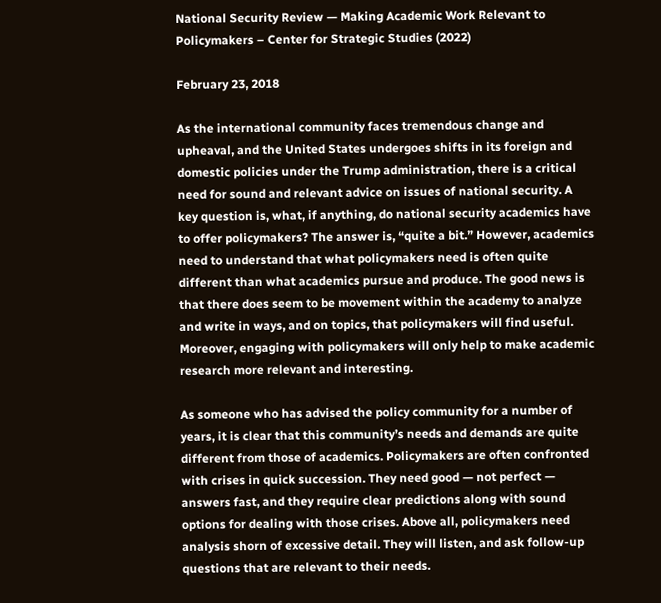National Security Review — Making Academic Work Relevant to Policymakers – Center for Strategic Studies (2022)

February 23, 2018

As the international community faces tremendous change and upheaval, and the United States undergoes shifts in its foreign and domestic policies under the Trump administration, there is a critical need for sound and relevant advice on issues of national security. A key question is, what, if anything, do national security academics have to offer policymakers? The answer is, “quite a bit.” However, academics need to understand that what policymakers need is often quite different than what academics pursue and produce. The good news is that there does seem to be movement within the academy to analyze and write in ways, and on topics, that policymakers will find useful. Moreover, engaging with policymakers will only help to make academic research more relevant and interesting.

As someone who has advised the policy community for a number of years, it is clear that this community’s needs and demands are quite different from those of academics. Policymakers are often confronted with crises in quick succession. They need good — not perfect — answers fast, and they require clear predictions along with sound options for dealing with those crises. Above all, policymakers need analysis shorn of excessive detail. They will listen, and ask follow-up questions that are relevant to their needs.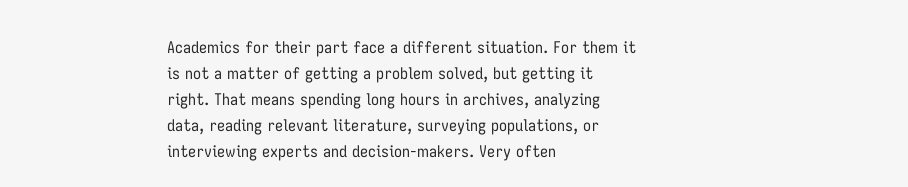Academics for their part face a different situation. For them it is not a matter of getting a problem solved, but getting it right. That means spending long hours in archives, analyzing data, reading relevant literature, surveying populations, or interviewing experts and decision-makers. Very often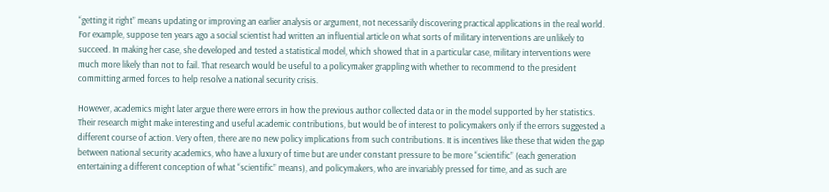“getting it right” means updating or improving an earlier analysis or argument, not necessarily discovering practical applications in the real world. For example, suppose ten years ago a social scientist had written an influential article on what sorts of military interventions are unlikely to succeed. In making her case, she developed and tested a statistical model, which showed that in a particular case, military interventions were much more likely than not to fail. That research would be useful to a policymaker grappling with whether to recommend to the president committing armed forces to help resolve a national security crisis.

However, academics might later argue there were errors in how the previous author collected data or in the model supported by her statistics. Their research might make interesting and useful academic contributions, but would be of interest to policymakers only if the errors suggested a different course of action. Very often, there are no new policy implications from such contributions. It is incentives like these that widen the gap between national security academics, who have a luxury of time but are under constant pressure to be more “scientific” (each generation entertaining a different conception of what “scientific” means), and policymakers, who are invariably pressed for time, and as such are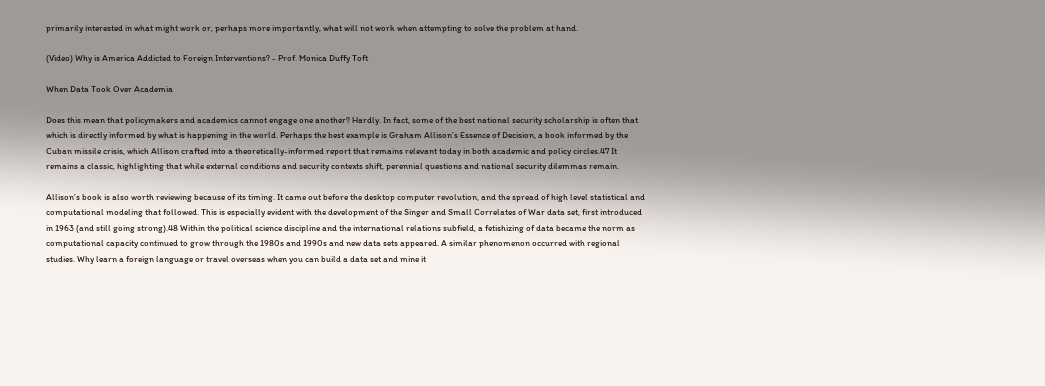primarily interested in what might work or, perhaps more importantly, what will not work when attempting to solve the problem at hand.

(Video) Why is America Addicted to Foreign Interventions? - Prof. Monica Duffy Toft

When Data Took Over Academia

Does this mean that policymakers and academics cannot engage one another? Hardly. In fact, some of the best national security scholarship is often that which is directly informed by what is happening in the world. Perhaps the best example is Graham Allison’s Essence of Decision, a book informed by the Cuban missile crisis, which Allison crafted into a theoretically-informed report that remains relevant today in both academic and policy circles.47 It remains a classic, highlighting that while external conditions and security contexts shift, perennial questions and national security dilemmas remain.

Allison’s book is also worth reviewing because of its timing. It came out before the desktop computer revolution, and the spread of high level statistical and computational modeling that followed. This is especially evident with the development of the Singer and Small Correlates of War data set, first introduced in 1963 (and still going strong).48 Within the political science discipline and the international relations subfield, a fetishizing of data became the norm as computational capacity continued to grow through the 1980s and 1990s and new data sets appeared. A similar phenomenon occurred with regional studies. Why learn a foreign language or travel overseas when you can build a data set and mine it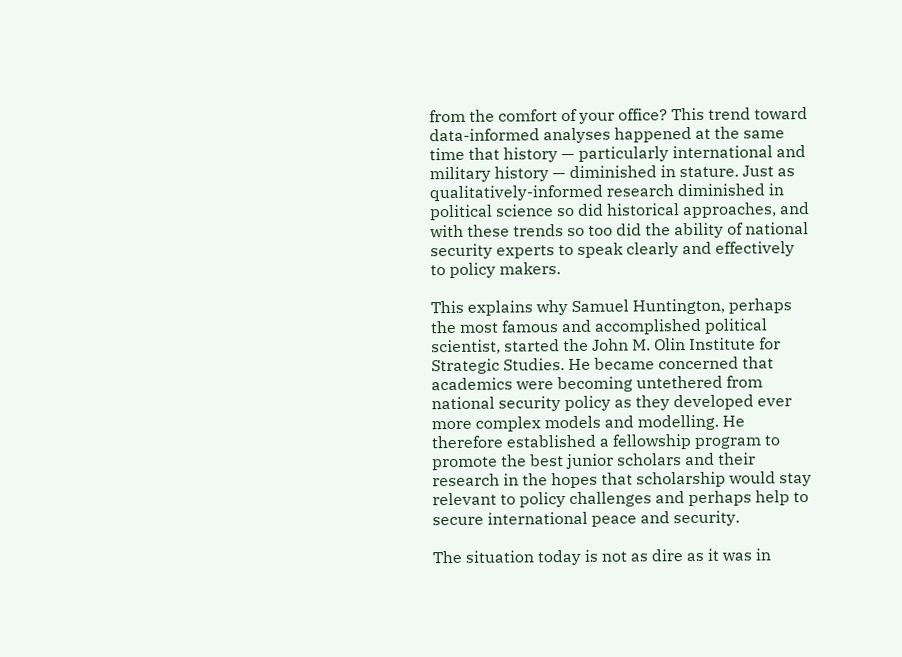from the comfort of your office? This trend toward data-informed analyses happened at the same time that history — particularly international and military history — diminished in stature. Just as qualitatively-informed research diminished in political science so did historical approaches, and with these trends so too did the ability of national security experts to speak clearly and effectively to policy makers.

This explains why Samuel Huntington, perhaps the most famous and accomplished political scientist, started the John M. Olin Institute for Strategic Studies. He became concerned that academics were becoming untethered from national security policy as they developed ever more complex models and modelling. He therefore established a fellowship program to promote the best junior scholars and their research in the hopes that scholarship would stay relevant to policy challenges and perhaps help to secure international peace and security.

The situation today is not as dire as it was in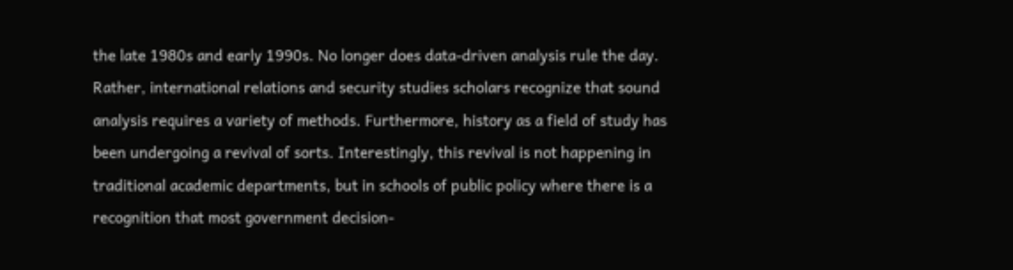the late 1980s and early 1990s. No longer does data-driven analysis rule the day. Rather, international relations and security studies scholars recognize that sound analysis requires a variety of methods. Furthermore, history as a field of study has been undergoing a revival of sorts. Interestingly, this revival is not happening in traditional academic departments, but in schools of public policy where there is a recognition that most government decision-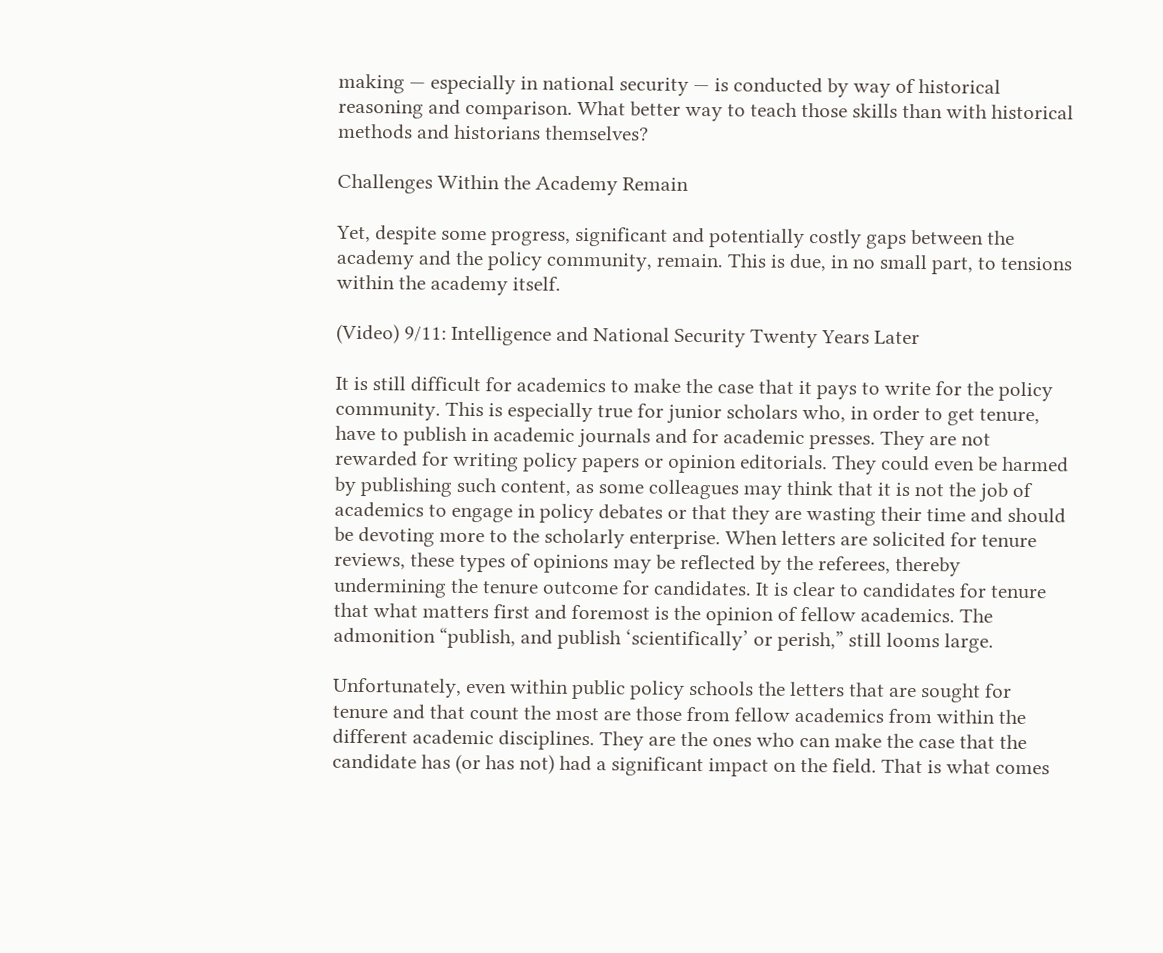making — especially in national security — is conducted by way of historical reasoning and comparison. What better way to teach those skills than with historical methods and historians themselves?

Challenges Within the Academy Remain

Yet, despite some progress, significant and potentially costly gaps between the academy and the policy community, remain. This is due, in no small part, to tensions within the academy itself.

(Video) 9/11: Intelligence and National Security Twenty Years Later

It is still difficult for academics to make the case that it pays to write for the policy community. This is especially true for junior scholars who, in order to get tenure, have to publish in academic journals and for academic presses. They are not rewarded for writing policy papers or opinion editorials. They could even be harmed by publishing such content, as some colleagues may think that it is not the job of academics to engage in policy debates or that they are wasting their time and should be devoting more to the scholarly enterprise. When letters are solicited for tenure reviews, these types of opinions may be reflected by the referees, thereby undermining the tenure outcome for candidates. It is clear to candidates for tenure that what matters first and foremost is the opinion of fellow academics. The admonition “publish, and publish ‘scientifically’ or perish,” still looms large.

Unfortunately, even within public policy schools the letters that are sought for tenure and that count the most are those from fellow academics from within the different academic disciplines. They are the ones who can make the case that the candidate has (or has not) had a significant impact on the field. That is what comes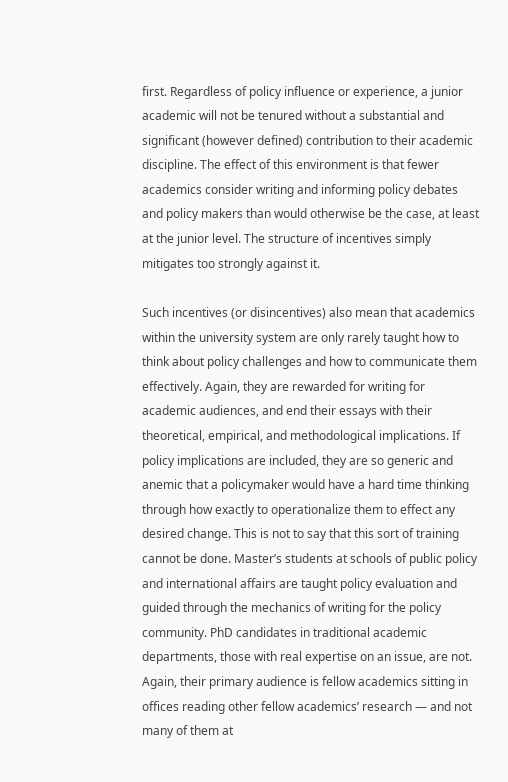first. Regardless of policy influence or experience, a junior academic will not be tenured without a substantial and significant (however defined) contribution to their academic discipline. The effect of this environment is that fewer academics consider writing and informing policy debates and policy makers than would otherwise be the case, at least at the junior level. The structure of incentives simply mitigates too strongly against it.

Such incentives (or disincentives) also mean that academics within the university system are only rarely taught how to think about policy challenges and how to communicate them effectively. Again, they are rewarded for writing for academic audiences, and end their essays with their theoretical, empirical, and methodological implications. If policy implications are included, they are so generic and anemic that a policymaker would have a hard time thinking through how exactly to operationalize them to effect any desired change. This is not to say that this sort of training cannot be done. Master’s students at schools of public policy and international affairs are taught policy evaluation and guided through the mechanics of writing for the policy community. PhD candidates in traditional academic departments, those with real expertise on an issue, are not. Again, their primary audience is fellow academics sitting in offices reading other fellow academics’ research — and not many of them at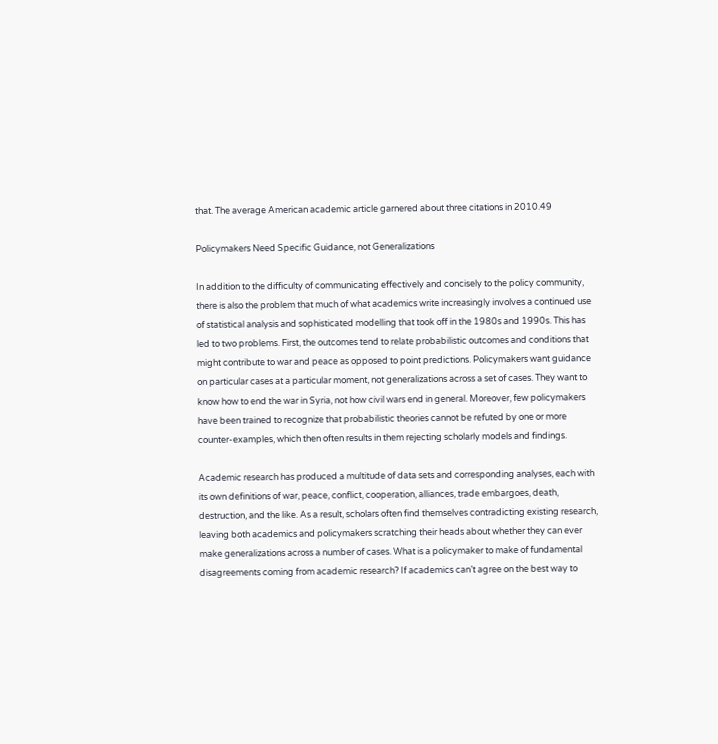that. The average American academic article garnered about three citations in 2010.49

Policymakers Need Specific Guidance, not Generalizations

In addition to the difficulty of communicating effectively and concisely to the policy community, there is also the problem that much of what academics write increasingly involves a continued use of statistical analysis and sophisticated modelling that took off in the 1980s and 1990s. This has led to two problems. First, the outcomes tend to relate probabilistic outcomes and conditions that might contribute to war and peace as opposed to point predictions. Policymakers want guidance on particular cases at a particular moment, not generalizations across a set of cases. They want to know how to end the war in Syria, not how civil wars end in general. Moreover, few policymakers have been trained to recognize that probabilistic theories cannot be refuted by one or more counter-examples, which then often results in them rejecting scholarly models and findings.

Academic research has produced a multitude of data sets and corresponding analyses, each with its own definitions of war, peace, conflict, cooperation, alliances, trade embargoes, death, destruction, and the like. As a result, scholars often find themselves contradicting existing research, leaving both academics and policymakers scratching their heads about whether they can ever make generalizations across a number of cases. What is a policymaker to make of fundamental disagreements coming from academic research? If academics can’t agree on the best way to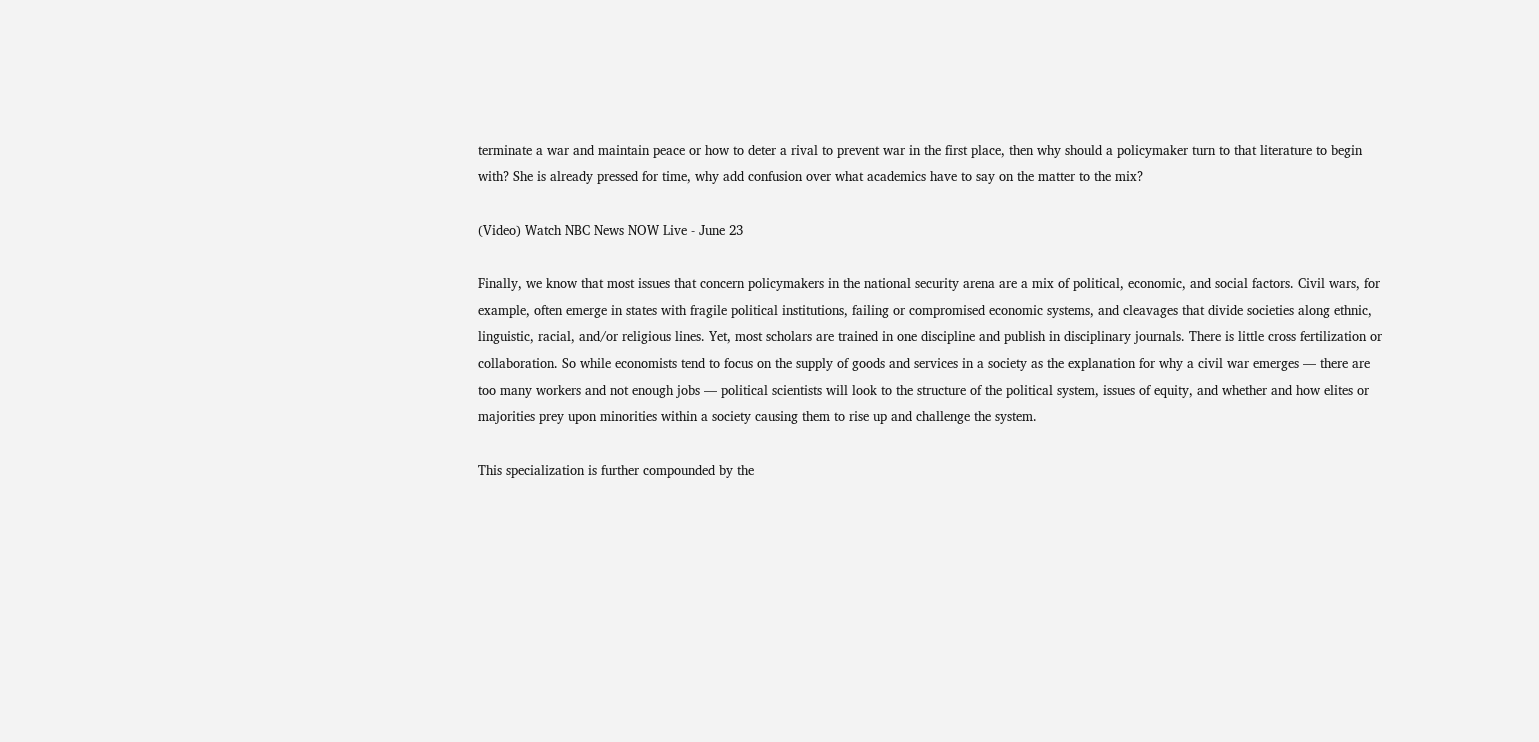terminate a war and maintain peace or how to deter a rival to prevent war in the first place, then why should a policymaker turn to that literature to begin with? She is already pressed for time, why add confusion over what academics have to say on the matter to the mix?

(Video) Watch NBC News NOW Live - June 23

Finally, we know that most issues that concern policymakers in the national security arena are a mix of political, economic, and social factors. Civil wars, for example, often emerge in states with fragile political institutions, failing or compromised economic systems, and cleavages that divide societies along ethnic, linguistic, racial, and/or religious lines. Yet, most scholars are trained in one discipline and publish in disciplinary journals. There is little cross fertilization or collaboration. So while economists tend to focus on the supply of goods and services in a society as the explanation for why a civil war emerges — there are too many workers and not enough jobs — political scientists will look to the structure of the political system, issues of equity, and whether and how elites or majorities prey upon minorities within a society causing them to rise up and challenge the system.

This specialization is further compounded by the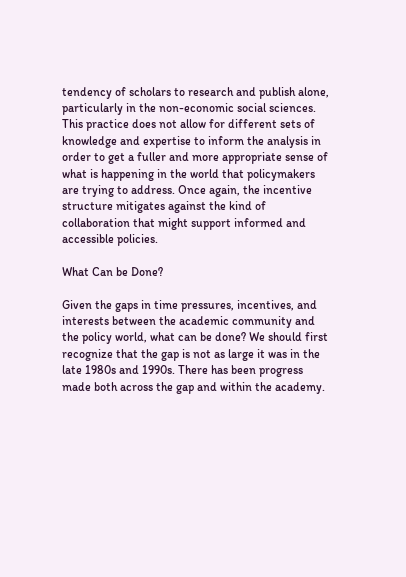tendency of scholars to research and publish alone, particularly in the non-economic social sciences. This practice does not allow for different sets of knowledge and expertise to inform the analysis in order to get a fuller and more appropriate sense of what is happening in the world that policymakers are trying to address. Once again, the incentive structure mitigates against the kind of collaboration that might support informed and accessible policies.

What Can be Done?

Given the gaps in time pressures, incentives, and interests between the academic community and the policy world, what can be done? We should first recognize that the gap is not as large it was in the late 1980s and 1990s. There has been progress made both across the gap and within the academy.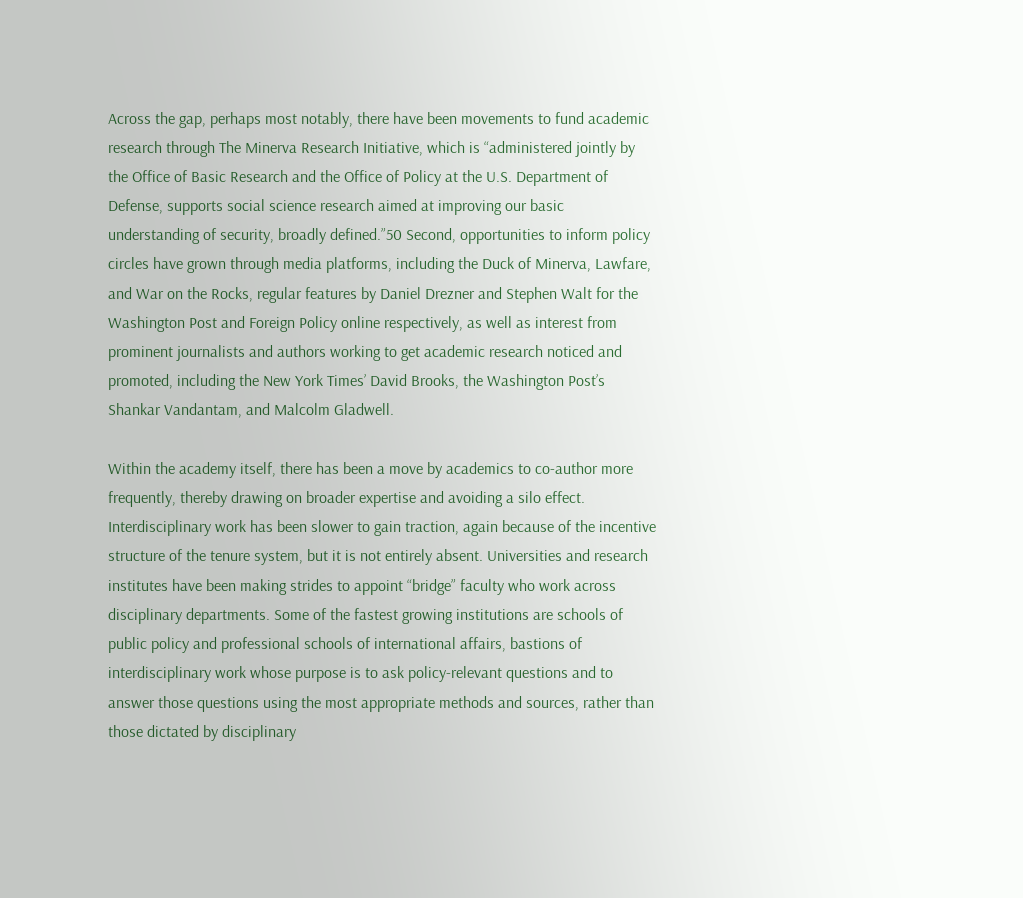Across the gap, perhaps most notably, there have been movements to fund academic research through The Minerva Research Initiative, which is “administered jointly by the Office of Basic Research and the Office of Policy at the U.S. Department of Defense, supports social science research aimed at improving our basic understanding of security, broadly defined.”50 Second, opportunities to inform policy circles have grown through media platforms, including the Duck of Minerva, Lawfare, and War on the Rocks, regular features by Daniel Drezner and Stephen Walt for the Washington Post and Foreign Policy online respectively, as well as interest from prominent journalists and authors working to get academic research noticed and promoted, including the New York Times’ David Brooks, the Washington Post’s Shankar Vandantam, and Malcolm Gladwell.

Within the academy itself, there has been a move by academics to co-author more frequently, thereby drawing on broader expertise and avoiding a silo effect. Interdisciplinary work has been slower to gain traction, again because of the incentive structure of the tenure system, but it is not entirely absent. Universities and research institutes have been making strides to appoint “bridge” faculty who work across disciplinary departments. Some of the fastest growing institutions are schools of public policy and professional schools of international affairs, bastions of interdisciplinary work whose purpose is to ask policy-relevant questions and to answer those questions using the most appropriate methods and sources, rather than those dictated by disciplinary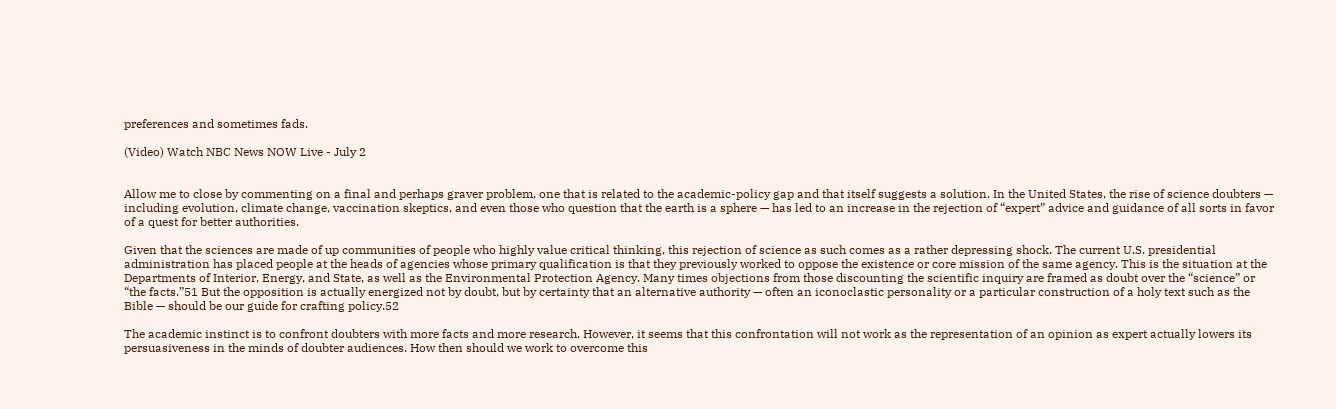preferences and sometimes fads.

(Video) Watch NBC News NOW Live - July 2


Allow me to close by commenting on a final and perhaps graver problem, one that is related to the academic-policy gap and that itself suggests a solution. In the United States, the rise of science doubters — including evolution, climate change, vaccination skeptics, and even those who question that the earth is a sphere — has led to an increase in the rejection of “expert” advice and guidance of all sorts in favor of a quest for better authorities.

Given that the sciences are made of up communities of people who highly value critical thinking, this rejection of science as such comes as a rather depressing shock. The current U.S. presidential administration has placed people at the heads of agencies whose primary qualification is that they previously worked to oppose the existence or core mission of the same agency. This is the situation at the Departments of Interior, Energy, and State, as well as the Environmental Protection Agency. Many times objections from those discounting the scientific inquiry are framed as doubt over the “science” or “the facts.”51 But the opposition is actually energized not by doubt, but by certainty that an alternative authority — often an iconoclastic personality or a particular construction of a holy text such as the Bible — should be our guide for crafting policy.52

The academic instinct is to confront doubters with more facts and more research. However, it seems that this confrontation will not work as the representation of an opinion as expert actually lowers its persuasiveness in the minds of doubter audiences. How then should we work to overcome this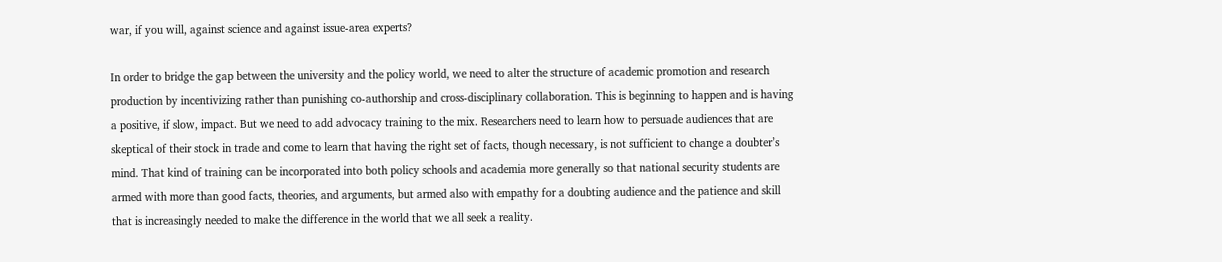war, if you will, against science and against issue-area experts?

In order to bridge the gap between the university and the policy world, we need to alter the structure of academic promotion and research production by incentivizing rather than punishing co-authorship and cross-disciplinary collaboration. This is beginning to happen and is having a positive, if slow, impact. But we need to add advocacy training to the mix. Researchers need to learn how to persuade audiences that are skeptical of their stock in trade and come to learn that having the right set of facts, though necessary, is not sufficient to change a doubter’s mind. That kind of training can be incorporated into both policy schools and academia more generally so that national security students are armed with more than good facts, theories, and arguments, but armed also with empathy for a doubting audience and the patience and skill that is increasingly needed to make the difference in the world that we all seek a reality.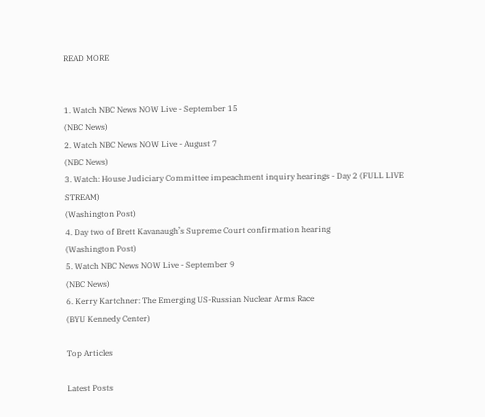READ MORE


1. Watch NBC News NOW Live - September 15
(NBC News)
2. Watch NBC News NOW Live - August 7
(NBC News)
3. Watch: House Judiciary Committee impeachment inquiry hearings - Day 2 (FULL LIVE STREAM)
(Washington Post)
4. Day two of Brett Kavanaugh’s Supreme Court confirmation hearing
(Washington Post)
5. Watch NBC News NOW Live - September 9
(NBC News)
6. Kerry Kartchner: The Emerging US-Russian Nuclear Arms Race
(BYU Kennedy Center)

Top Articles

Latest Posts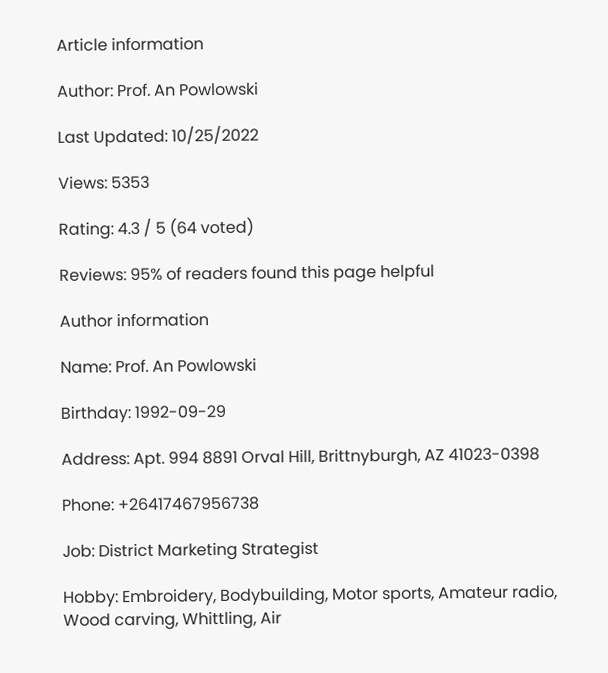Article information

Author: Prof. An Powlowski

Last Updated: 10/25/2022

Views: 5353

Rating: 4.3 / 5 (64 voted)

Reviews: 95% of readers found this page helpful

Author information

Name: Prof. An Powlowski

Birthday: 1992-09-29

Address: Apt. 994 8891 Orval Hill, Brittnyburgh, AZ 41023-0398

Phone: +26417467956738

Job: District Marketing Strategist

Hobby: Embroidery, Bodybuilding, Motor sports, Amateur radio, Wood carving, Whittling, Air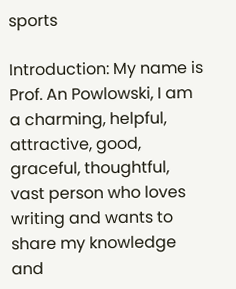sports

Introduction: My name is Prof. An Powlowski, I am a charming, helpful, attractive, good, graceful, thoughtful, vast person who loves writing and wants to share my knowledge and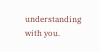understanding with you.